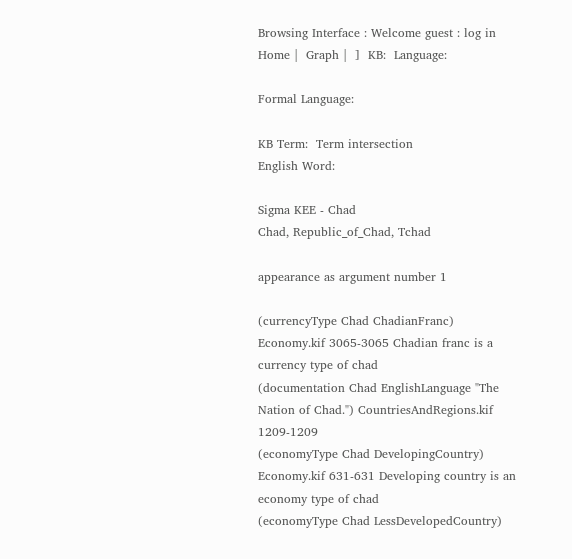Browsing Interface : Welcome guest : log in
Home |  Graph |  ]  KB:  Language:

Formal Language:

KB Term:  Term intersection
English Word:

Sigma KEE - Chad
Chad, Republic_of_Chad, Tchad

appearance as argument number 1

(currencyType Chad ChadianFranc) Economy.kif 3065-3065 Chadian franc is a currency type of chad
(documentation Chad EnglishLanguage "The Nation of Chad.") CountriesAndRegions.kif 1209-1209
(economyType Chad DevelopingCountry) Economy.kif 631-631 Developing country is an economy type of chad
(economyType Chad LessDevelopedCountry)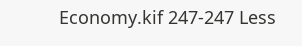Economy.kif 247-247 Less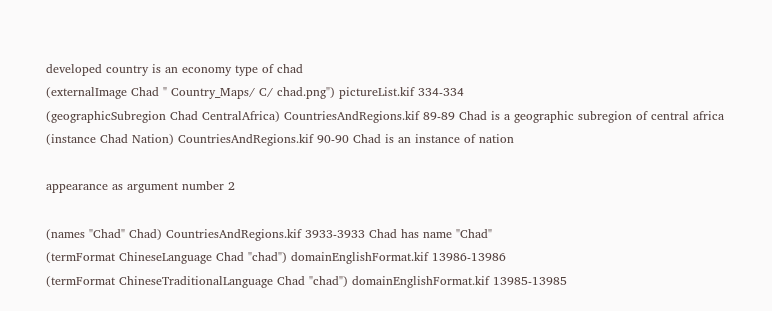developed country is an economy type of chad
(externalImage Chad " Country_Maps/ C/ chad.png") pictureList.kif 334-334
(geographicSubregion Chad CentralAfrica) CountriesAndRegions.kif 89-89 Chad is a geographic subregion of central africa
(instance Chad Nation) CountriesAndRegions.kif 90-90 Chad is an instance of nation

appearance as argument number 2

(names "Chad" Chad) CountriesAndRegions.kif 3933-3933 Chad has name "Chad"
(termFormat ChineseLanguage Chad "chad") domainEnglishFormat.kif 13986-13986
(termFormat ChineseTraditionalLanguage Chad "chad") domainEnglishFormat.kif 13985-13985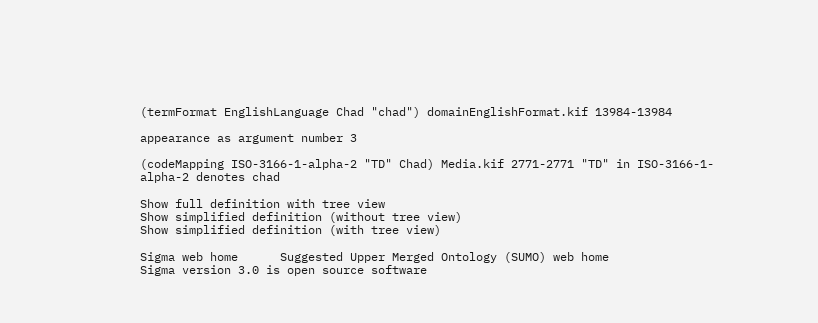(termFormat EnglishLanguage Chad "chad") domainEnglishFormat.kif 13984-13984

appearance as argument number 3

(codeMapping ISO-3166-1-alpha-2 "TD" Chad) Media.kif 2771-2771 "TD" in ISO-3166-1-alpha-2 denotes chad

Show full definition with tree view
Show simplified definition (without tree view)
Show simplified definition (with tree view)

Sigma web home      Suggested Upper Merged Ontology (SUMO) web home
Sigma version 3.0 is open source software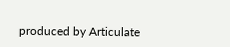produced by Articulate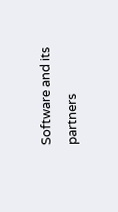Software and its partners